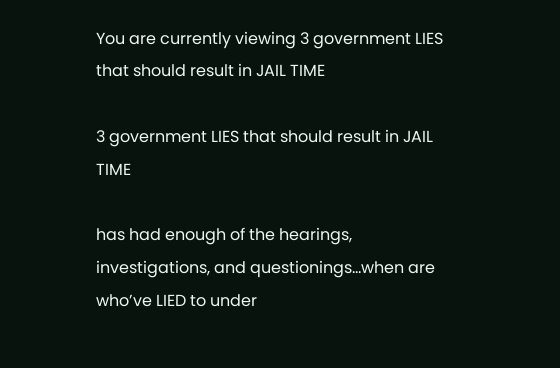You are currently viewing 3 government LIES that should result in JAIL TIME

3 government LIES that should result in JAIL TIME

has had enough of the hearings, investigations, and questionings…when are who’ve LIED to under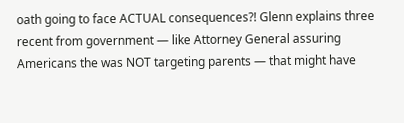oath going to face ACTUAL consequences?! Glenn explains three recent from government — like Attorney General assuring Americans the was NOT targeting parents — that might have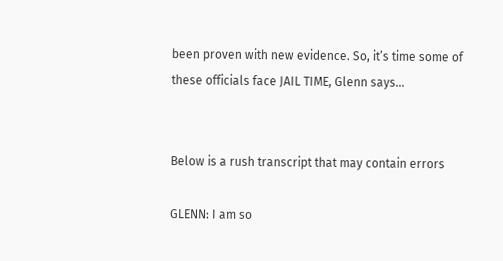been proven with new evidence. So, it’s time some of these officials face JAIL TIME, Glenn says…


Below is a rush transcript that may contain errors

GLENN: I am so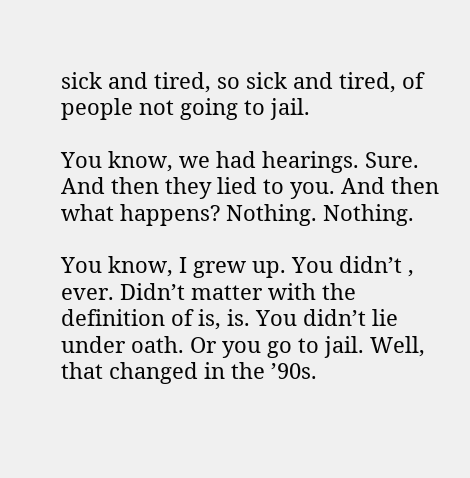sick and tired, so sick and tired, of people not going to jail.

You know, we had hearings. Sure. And then they lied to you. And then what happens? Nothing. Nothing.

You know, I grew up. You didn’t , ever. Didn’t matter with the definition of is, is. You didn’t lie under oath. Or you go to jail. Well, that changed in the ’90s.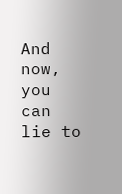And now, you can lie to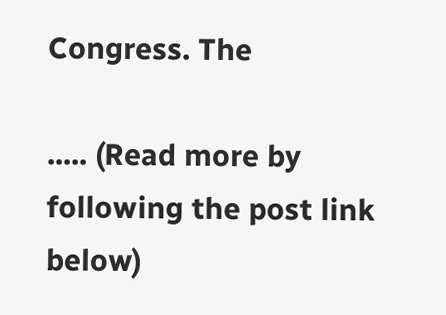Congress. The

..... (Read more by following the post link below)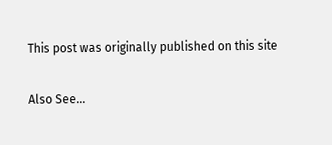This post was originally published on this site

Also See...